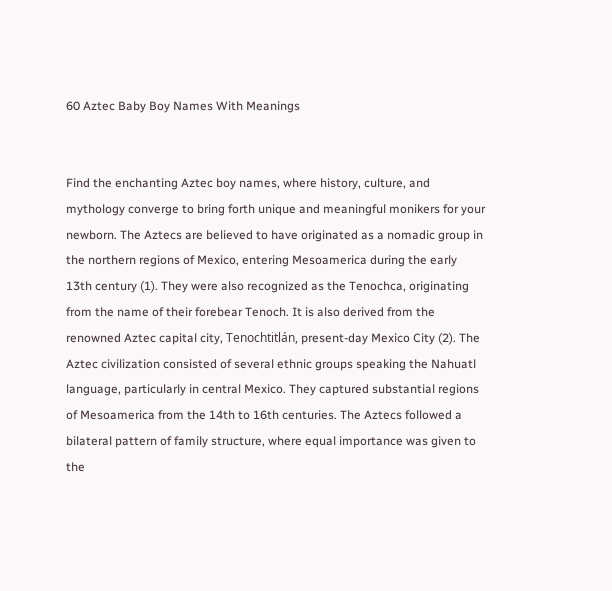60 Aztec Baby Boy Names With Meanings


Find the enchanting Aztec boy names, where history, culture, and mythology converge to bring forth unique and meaningful monikers for your newborn. The Aztecs are believed to have originated as a nomadic group in the northern regions of Mexico, entering Mesoamerica during the early 13th century (1). They were also recognized as the Tenochca, originating from the name of their forebear Tenoch. It is also derived from the renowned Aztec capital city, Tenochtitlán, present-day Mexico City (2). The Aztec civilization consisted of several ethnic groups speaking the Nahuatl language, particularly in central Mexico. They captured substantial regions of Mesoamerica from the 14th to 16th centuries. The Aztecs followed a bilateral pattern of family structure, where equal importance was given to the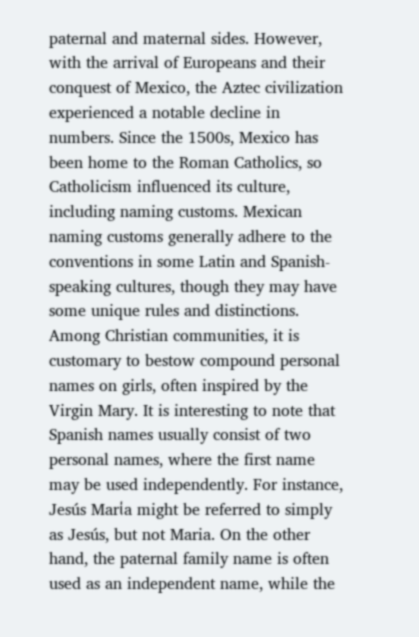paternal and maternal sides. However, with the arrival of Europeans and their conquest of Mexico, the Aztec civilization experienced a notable decline in numbers. Since the 1500s, Mexico has been home to the Roman Catholics, so Catholicism influenced its culture, including naming customs. Mexican naming customs generally adhere to the conventions in some Latin and Spanish-speaking cultures, though they may have some unique rules and distinctions. Among Christian communities, it is customary to bestow compound personal names on girls, often inspired by the Virgin Mary. It is interesting to note that Spanish names usually consist of two personal names, where the first name may be used independently. For instance, Jesús Marίa might be referred to simply as Jesús, but not Maria. On the other hand, the paternal family name is often used as an independent name, while the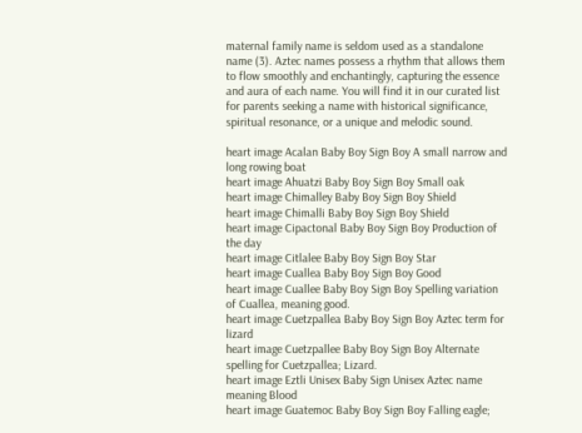maternal family name is seldom used as a standalone name (3). Aztec names possess a rhythm that allows them to flow smoothly and enchantingly, capturing the essence and aura of each name. You will find it in our curated list for parents seeking a name with historical significance, spiritual resonance, or a unique and melodic sound.

heart image Acalan Baby Boy Sign Boy A small narrow and long rowing boat
heart image Ahuatzi Baby Boy Sign Boy Small oak
heart image Chimalley Baby Boy Sign Boy Shield
heart image Chimalli Baby Boy Sign Boy Shield
heart image Cipactonal Baby Boy Sign Boy Production of the day
heart image Citlalee Baby Boy Sign Boy Star
heart image Cuallea Baby Boy Sign Boy Good
heart image Cuallee Baby Boy Sign Boy Spelling variation of Cuallea, meaning good.
heart image Cuetzpallea Baby Boy Sign Boy Aztec term for lizard
heart image Cuetzpallee Baby Boy Sign Boy Alternate spelling for Cuetzpallea; Lizard.
heart image Eztli Unisex Baby Sign Unisex Aztec name meaning Blood
heart image Guatemoc Baby Boy Sign Boy Falling eagle;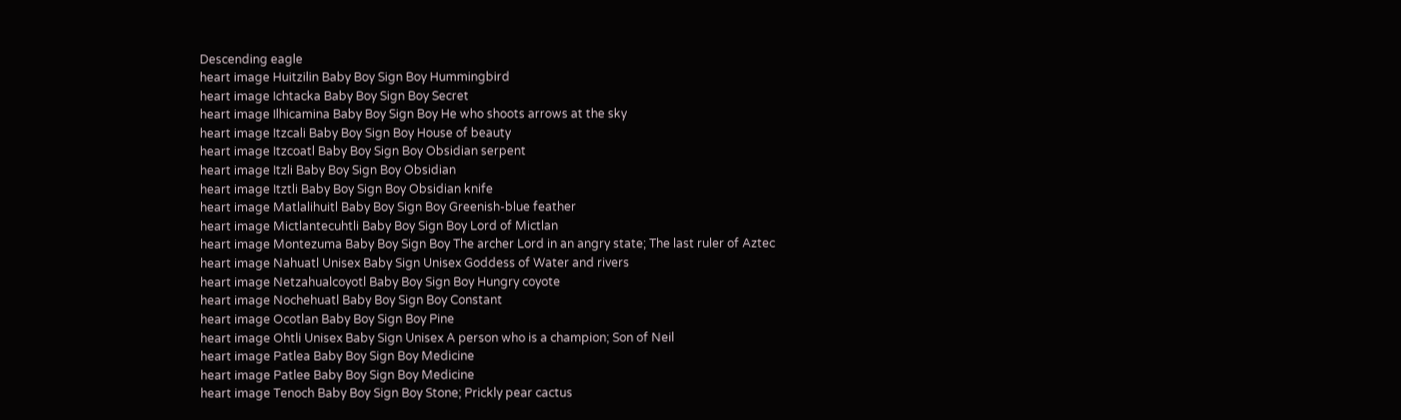Descending eagle
heart image Huitzilin Baby Boy Sign Boy Hummingbird
heart image Ichtacka Baby Boy Sign Boy Secret
heart image Ilhicamina Baby Boy Sign Boy He who shoots arrows at the sky
heart image Itzcali Baby Boy Sign Boy House of beauty
heart image Itzcoatl Baby Boy Sign Boy Obsidian serpent
heart image Itzli Baby Boy Sign Boy Obsidian
heart image Itztli Baby Boy Sign Boy Obsidian knife
heart image Matlalihuitl Baby Boy Sign Boy Greenish-blue feather
heart image Mictlantecuhtli Baby Boy Sign Boy Lord of Mictlan
heart image Montezuma Baby Boy Sign Boy The archer Lord in an angry state; The last ruler of Aztec
heart image Nahuatl Unisex Baby Sign Unisex Goddess of Water and rivers
heart image Netzahualcoyotl Baby Boy Sign Boy Hungry coyote
heart image Nochehuatl Baby Boy Sign Boy Constant
heart image Ocotlan Baby Boy Sign Boy Pine
heart image Ohtli Unisex Baby Sign Unisex A person who is a champion; Son of Neil
heart image Patlea Baby Boy Sign Boy Medicine
heart image Patlee Baby Boy Sign Boy Medicine
heart image Tenoch Baby Boy Sign Boy Stone; Prickly pear cactus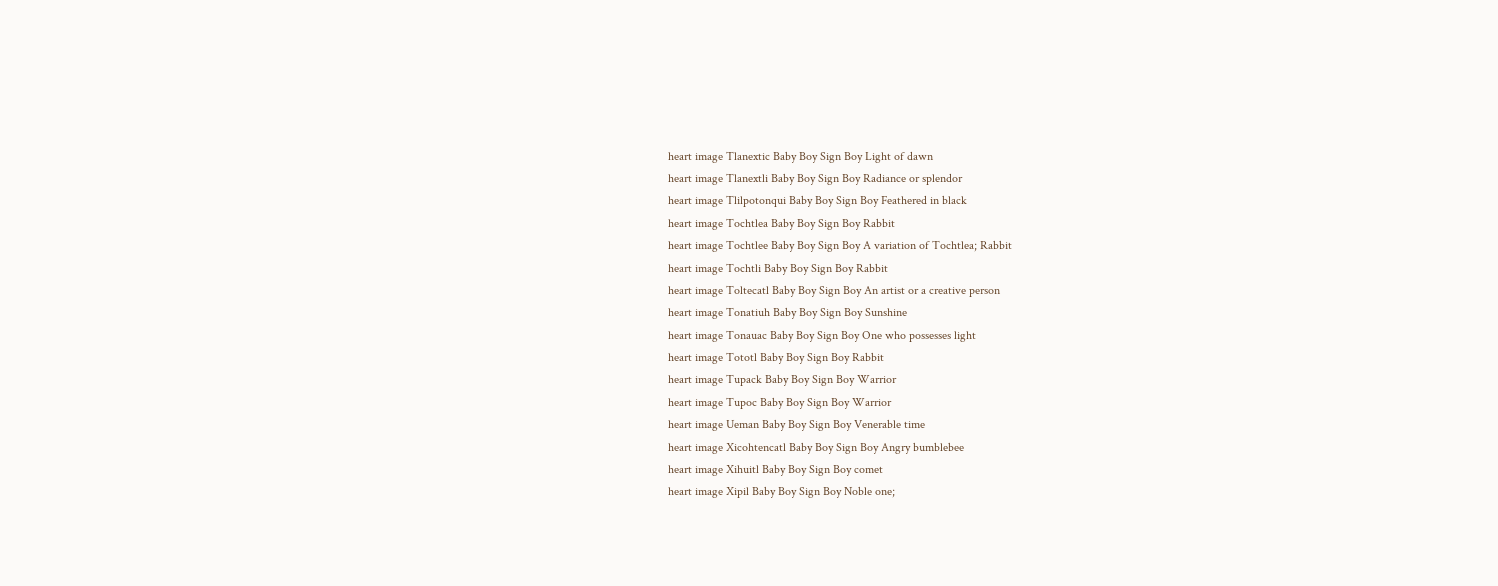heart image Tlanextic Baby Boy Sign Boy Light of dawn
heart image Tlanextli Baby Boy Sign Boy Radiance or splendor
heart image Tlilpotonqui Baby Boy Sign Boy Feathered in black
heart image Tochtlea Baby Boy Sign Boy Rabbit
heart image Tochtlee Baby Boy Sign Boy A variation of Tochtlea; Rabbit
heart image Tochtli Baby Boy Sign Boy Rabbit
heart image Toltecatl Baby Boy Sign Boy An artist or a creative person
heart image Tonatiuh Baby Boy Sign Boy Sunshine
heart image Tonauac Baby Boy Sign Boy One who possesses light
heart image Tototl Baby Boy Sign Boy Rabbit
heart image Tupack Baby Boy Sign Boy Warrior
heart image Tupoc Baby Boy Sign Boy Warrior
heart image Ueman Baby Boy Sign Boy Venerable time
heart image Xicohtencatl Baby Boy Sign Boy Angry bumblebee
heart image Xihuitl Baby Boy Sign Boy comet
heart image Xipil Baby Boy Sign Boy Noble one;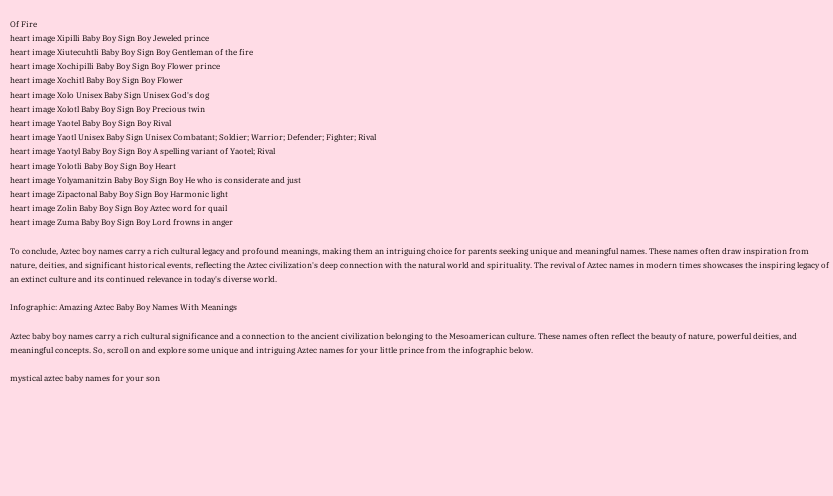Of Fire
heart image Xipilli Baby Boy Sign Boy Jeweled prince
heart image Xiutecuhtli Baby Boy Sign Boy Gentleman of the fire
heart image Xochipilli Baby Boy Sign Boy Flower prince
heart image Xochitl Baby Boy Sign Boy Flower
heart image Xolo Unisex Baby Sign Unisex God's dog
heart image Xolotl Baby Boy Sign Boy Precious twin
heart image Yaotel Baby Boy Sign Boy Rival
heart image Yaotl Unisex Baby Sign Unisex Combatant; Soldier; Warrior; Defender; Fighter; Rival
heart image Yaotyl Baby Boy Sign Boy A spelling variant of Yaotel; Rival
heart image Yolotli Baby Boy Sign Boy Heart
heart image Yolyamanitzin Baby Boy Sign Boy He who is considerate and just
heart image Zipactonal Baby Boy Sign Boy Harmonic light
heart image Zolin Baby Boy Sign Boy Aztec word for quail
heart image Zuma Baby Boy Sign Boy Lord frowns in anger

To conclude, Aztec boy names carry a rich cultural legacy and profound meanings, making them an intriguing choice for parents seeking unique and meaningful names. These names often draw inspiration from nature, deities, and significant historical events, reflecting the Aztec civilization's deep connection with the natural world and spirituality. The revival of Aztec names in modern times showcases the inspiring legacy of an extinct culture and its continued relevance in today's diverse world.

Infographic: Amazing Aztec Baby Boy Names With Meanings

Aztec baby boy names carry a rich cultural significance and a connection to the ancient civilization belonging to the Mesoamerican culture. These names often reflect the beauty of nature, powerful deities, and meaningful concepts. So, scroll on and explore some unique and intriguing Aztec names for your little prince from the infographic below.

mystical aztec baby names for your son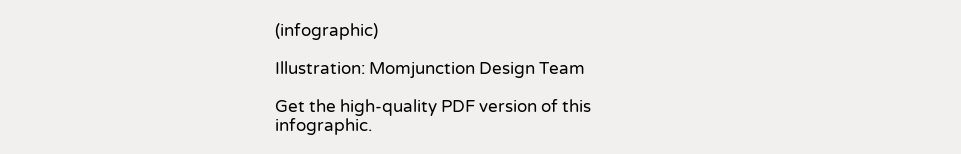(infographic)

Illustration: Momjunction Design Team

Get the high-quality PDF version of this infographic.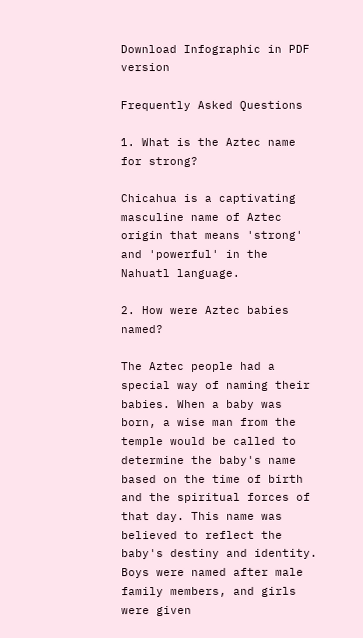Download Infographic in PDF version

Frequently Asked Questions

1. What is the Aztec name for strong?

Chicahua is a captivating masculine name of Aztec origin that means 'strong' and 'powerful' in the Nahuatl language.

2. How were Aztec babies named?

The Aztec people had a special way of naming their babies. When a baby was born, a wise man from the temple would be called to determine the baby's name based on the time of birth and the spiritual forces of that day. This name was believed to reflect the baby's destiny and identity. Boys were named after male family members, and girls were given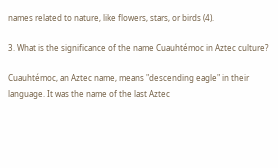names related to nature, like flowers, stars, or birds (4).

3. What is the significance of the name Cuauhtémoc in Aztec culture?

Cuauhtémoc, an Aztec name, means "descending eagle" in their language. It was the name of the last Aztec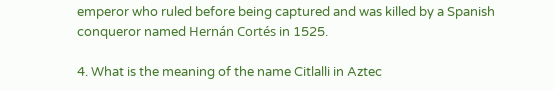emperor who ruled before being captured and was killed by a Spanish conqueror named Hernán Cortés in 1525.

4. What is the meaning of the name Citlalli in Aztec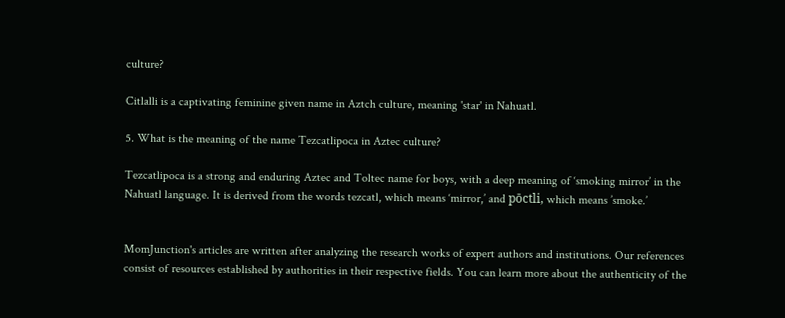culture?

Citlalli is a captivating feminine given name in Aztch culture, meaning 'star' in Nahuatl.

5. What is the meaning of the name Tezcatlipoca in Aztec culture?

Tezcatlipoca is a strong and enduring Aztec and Toltec name for boys, with a deep meaning of ‘smoking mirror’ in the Nahuatl language. It is derived from the words tezcatl, which means ‘mirror,’ and pōctli, which means ’smoke.’


MomJunction's articles are written after analyzing the research works of expert authors and institutions. Our references consist of resources established by authorities in their respective fields. You can learn more about the authenticity of the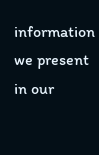information we present in our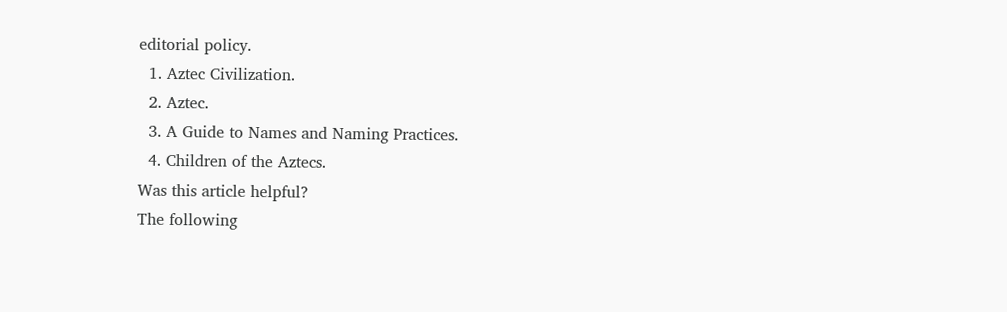editorial policy.
  1. Aztec Civilization.
  2. Aztec.
  3. A Guide to Names and Naming Practices.
  4. Children of the Aztecs.
Was this article helpful?
The following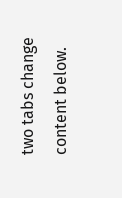two tabs change content below.